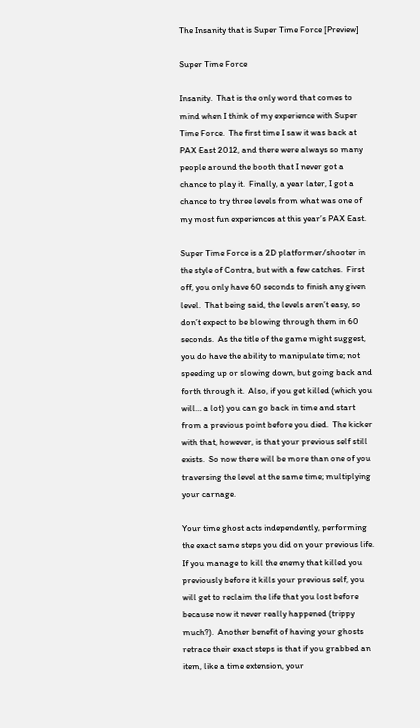The Insanity that is Super Time Force [Preview]

Super Time Force

Insanity.  That is the only word that comes to mind when I think of my experience with Super Time Force.  The first time I saw it was back at PAX East 2012, and there were always so many people around the booth that I never got a chance to play it.  Finally, a year later, I got a chance to try three levels from what was one of my most fun experiences at this year’s PAX East.

Super Time Force is a 2D platformer/shooter in the style of Contra, but with a few catches.  First off, you only have 60 seconds to finish any given level.  That being said, the levels aren’t easy, so don’t expect to be blowing through them in 60 seconds.  As the title of the game might suggest, you do have the ability to manipulate time; not speeding up or slowing down, but going back and forth through it.  Also, if you get killed (which you will… a lot) you can go back in time and start from a previous point before you died.  The kicker with that, however, is that your previous self still exists.  So now there will be more than one of you traversing the level at the same time; multiplying your carnage.

Your time ghost acts independently, performing the exact same steps you did on your previous life.  If you manage to kill the enemy that killed you previously before it kills your previous self, you will get to reclaim the life that you lost before because now it never really happened (trippy much?).  Another benefit of having your ghosts retrace their exact steps is that if you grabbed an item, like a time extension, your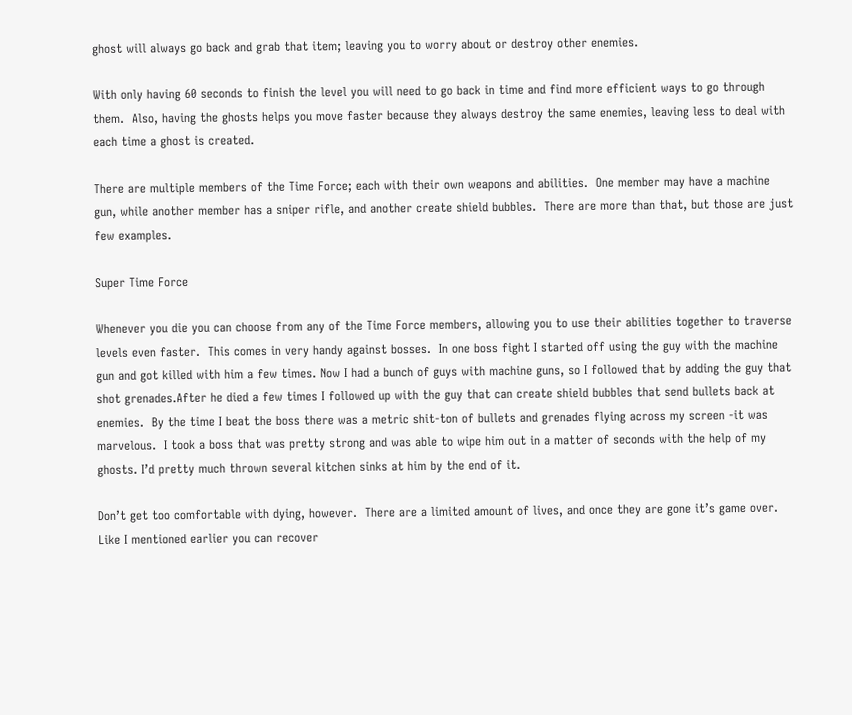ghost will always go back and grab that item; leaving you to worry about or destroy other enemies.

With only having 60 seconds to finish the level you will need to go back in time and find more efficient ways to go through them.  Also, having the ghosts helps you move faster because they always destroy the same enemies, leaving less to deal with each time a ghost is created.

There are multiple members of the Time Force; each with their own weapons and abilities.  One member may have a machine gun, while another member has a sniper rifle, and another create shield bubbles.  There are more than that, but those are just few examples.

Super Time Force

Whenever you die you can choose from any of the Time Force members, allowing you to use their abilities together to traverse levels even faster.  This comes in very handy against bosses.  In one boss fight I started off using the guy with the machine gun and got killed with him a few times. Now I had a bunch of guys with machine guns, so I followed that by adding the guy that shot grenades.After he died a few times I followed up with the guy that can create shield bubbles that send bullets back at enemies.  By the time I beat the boss there was a metric shit-ton of bullets and grenades flying across my screen -it was marvelous.  I took a boss that was pretty strong and was able to wipe him out in a matter of seconds with the help of my ghosts. I’d pretty much thrown several kitchen sinks at him by the end of it.

Don’t get too comfortable with dying, however.  There are a limited amount of lives, and once they are gone it’s game over.  Like I mentioned earlier you can recover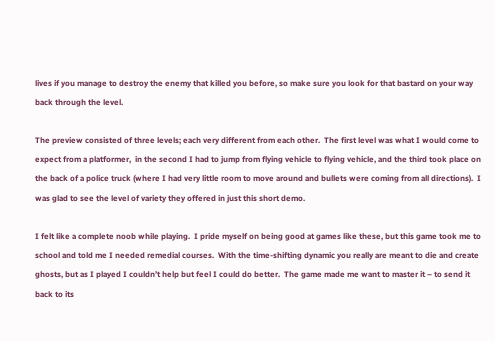lives if you manage to destroy the enemy that killed you before, so make sure you look for that bastard on your way back through the level.

The preview consisted of three levels; each very different from each other.  The first level was what I would come to expect from a platformer,  in the second I had to jump from flying vehicle to flying vehicle, and the third took place on the back of a police truck (where I had very little room to move around and bullets were coming from all directions).  I was glad to see the level of variety they offered in just this short demo.

I felt like a complete noob while playing.  I pride myself on being good at games like these, but this game took me to school and told me I needed remedial courses.  With the time-shifting dynamic you really are meant to die and create ghosts, but as I played I couldn’t help but feel I could do better.  The game made me want to master it – to send it back to its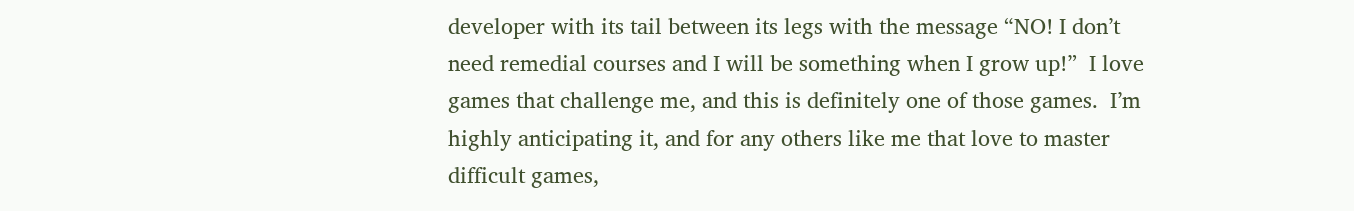developer with its tail between its legs with the message “NO! I don’t need remedial courses and I will be something when I grow up!”  I love games that challenge me, and this is definitely one of those games.  I’m highly anticipating it, and for any others like me that love to master difficult games,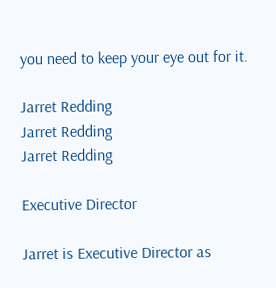you need to keep your eye out for it.

Jarret Redding
Jarret Redding
Jarret Redding

Executive Director

Jarret is Executive Director as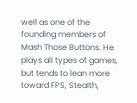well as one of the founding members of Mash Those Buttons. He plays all types of games, but tends to lean more toward FPS, Stealth,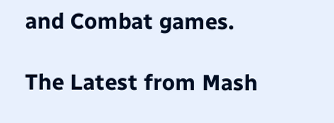and Combat games.

The Latest from Mash